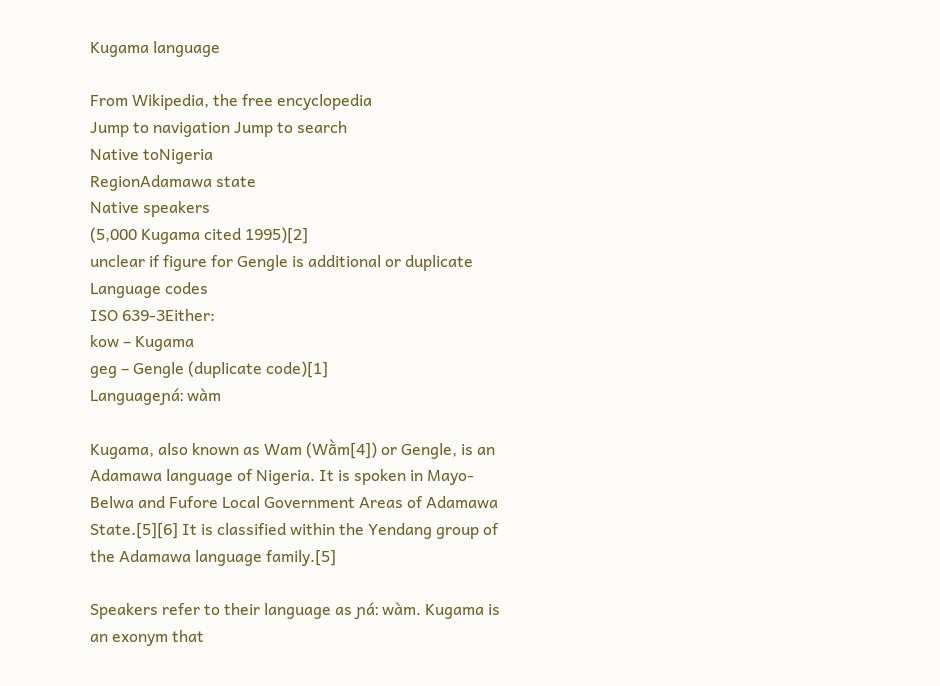Kugama language

From Wikipedia, the free encyclopedia
Jump to navigation Jump to search
Native toNigeria
RegionAdamawa state
Native speakers
(5,000 Kugama cited 1995)[2]
unclear if figure for Gengle is additional or duplicate
Language codes
ISO 639-3Either:
kow – Kugama
geg – Gengle (duplicate code)[1]
Languageɲáː wàm

Kugama, also known as Wam (Wã̀m[4]) or Gengle, is an Adamawa language of Nigeria. It is spoken in Mayo-Belwa and Fufore Local Government Areas of Adamawa State.[5][6] It is classified within the Yendang group of the Adamawa language family.[5]

Speakers refer to their language as ɲáː wàm. Kugama is an exonym that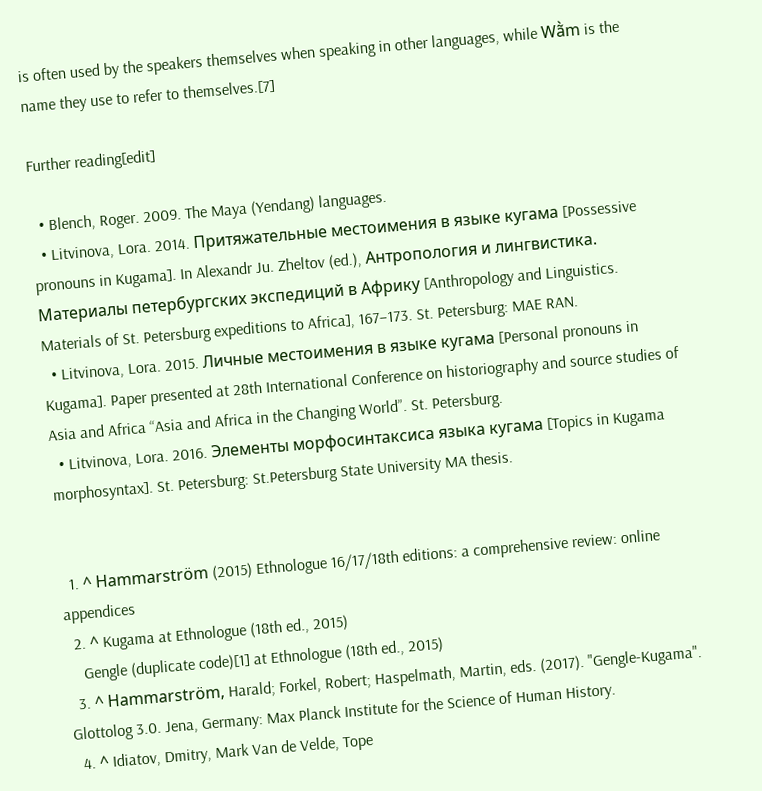is often used by the speakers themselves when speaking in other languages, while Wã̀m is the name they use to refer to themselves.[7]

Further reading[edit]

  • Blench, Roger. 2009. The Maya (Yendang) languages.
  • Litvinova, Lora. 2014. Притяжательные местоимения в языке кугама [Possessive pronouns in Kugama]. In Alexandr Ju. Zheltov (ed.), Антропология и лингвистика. Материалы петербургских экспедиций в Африку [Anthropology and Linguistics. Materials of St. Petersburg expeditions to Africa], 167–173. St. Petersburg: MAE RAN.
  • Litvinova, Lora. 2015. Личные местоимения в языке кугама [Personal pronouns in Kugama]. Paper presented at 28th International Conference on historiography and source studies of Asia and Africa “Asia and Africa in the Changing World”. St. Petersburg.
  • Litvinova, Lora. 2016. Элементы морфосинтаксиса языка кугама [Topics in Kugama morphosyntax]. St. Petersburg: St.Petersburg State University MA thesis.


  1. ^ Hammarström (2015) Ethnologue 16/17/18th editions: a comprehensive review: online appendices
  2. ^ Kugama at Ethnologue (18th ed., 2015)
    Gengle (duplicate code)[1] at Ethnologue (18th ed., 2015)
  3. ^ Hammarström, Harald; Forkel, Robert; Haspelmath, Martin, eds. (2017). "Gengle-Kugama". Glottolog 3.0. Jena, Germany: Max Planck Institute for the Science of Human History.
  4. ^ Idiatov, Dmitry, Mark Van de Velde, Tope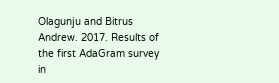Olagunju and Bitrus Andrew. 2017. Results of the first AdaGram survey in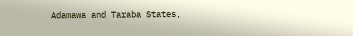Adamawa and Taraba States,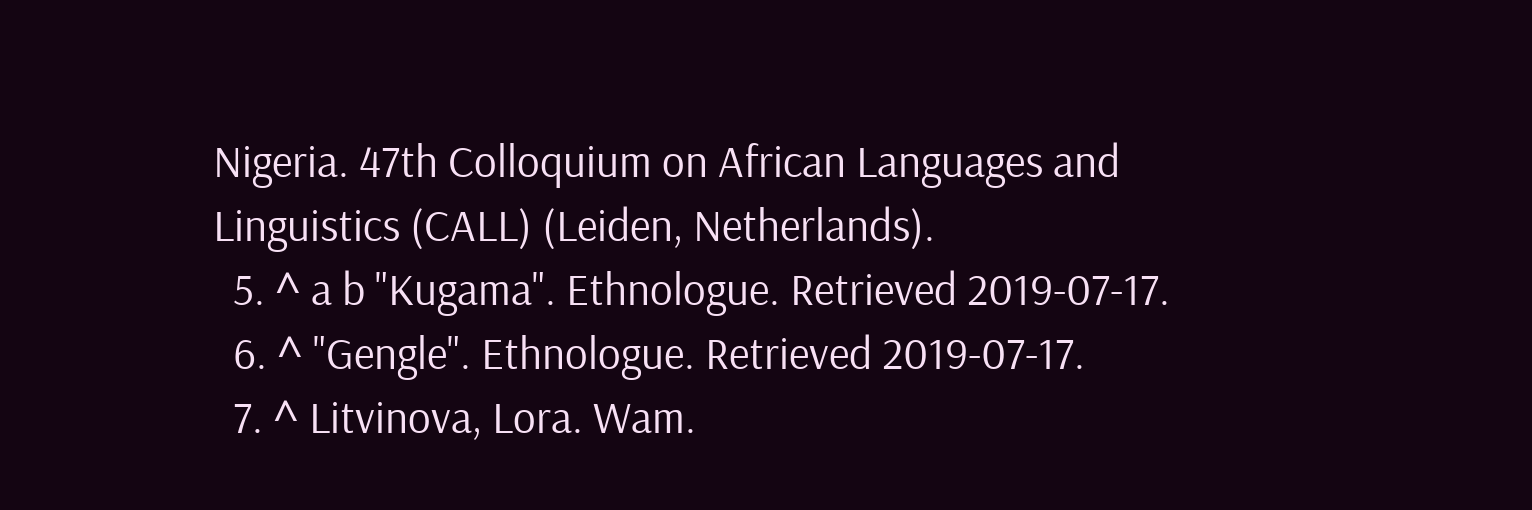Nigeria. 47th Colloquium on African Languages and Linguistics (CALL) (Leiden, Netherlands).
  5. ^ a b "Kugama". Ethnologue. Retrieved 2019-07-17.
  6. ^ "Gengle". Ethnologue. Retrieved 2019-07-17.
  7. ^ Litvinova, Lora. Wam.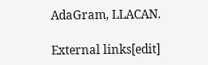AdaGram, LLACAN.

External links[edit]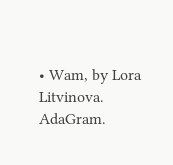• Wam, by Lora Litvinova. AdaGram.